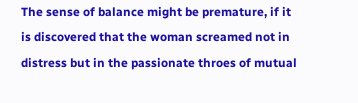The sense of balance might be premature, if it is discovered that the woman screamed not in distress but in the passionate throes of mutual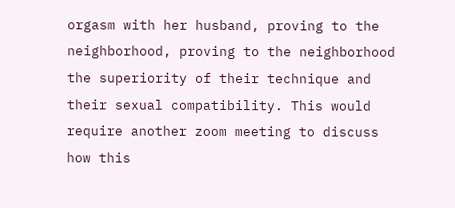orgasm with her husband, proving to the neighborhood, proving to the neighborhood the superiority of their technique and their sexual compatibility. This would require another zoom meeting to discuss how this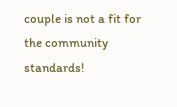couple is not a fit for the community standards!